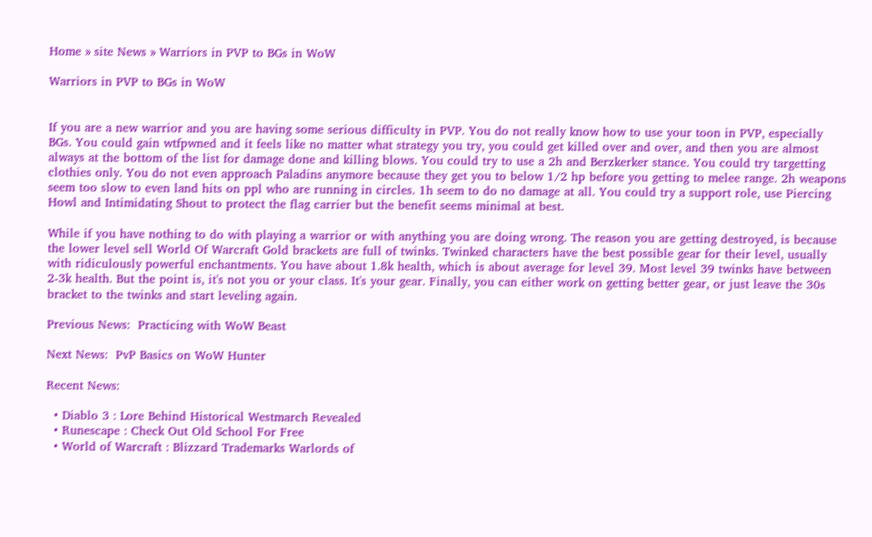Home » site News » Warriors in PVP to BGs in WoW

Warriors in PVP to BGs in WoW


If you are a new warrior and you are having some serious difficulty in PVP. You do not really know how to use your toon in PVP, especially BGs. You could gain wtfpwned and it feels like no matter what strategy you try, you could get killed over and over, and then you are almost always at the bottom of the list for damage done and killing blows. You could try to use a 2h and Berzkerker stance. You could try targetting clothies only. You do not even approach Paladins anymore because they get you to below 1/2 hp before you getting to melee range. 2h weapons seem too slow to even land hits on ppl who are running in circles. 1h seem to do no damage at all. You could try a support role, use Piercing Howl and Intimidating Shout to protect the flag carrier but the benefit seems minimal at best.

While if you have nothing to do with playing a warrior or with anything you are doing wrong. The reason you are getting destroyed, is because the lower level sell World Of Warcraft Gold brackets are full of twinks. Twinked characters have the best possible gear for their level, usually with ridiculously powerful enchantments. You have about 1.8k health, which is about average for level 39. Most level 39 twinks have between 2-3k health. But the point is, it's not you or your class. It's your gear. Finally, you can either work on getting better gear, or just leave the 30s bracket to the twinks and start leveling again.

Previous News:  Practicing with WoW Beast

Next News:  PvP Basics on WoW Hunter

Recent News:

  • Diablo 3 : Lore Behind Historical Westmarch Revealed
  • Runescape : Check Out Old School For Free
  • World of Warcraft : Blizzard Trademarks Warlords of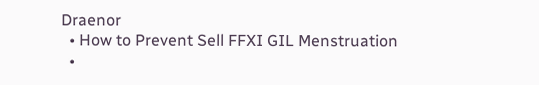Draenor
  • How to Prevent Sell FFXI GIL Menstruation
  •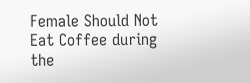Female Should Not Eat Coffee during the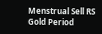Menstrual Sell RS Gold Period